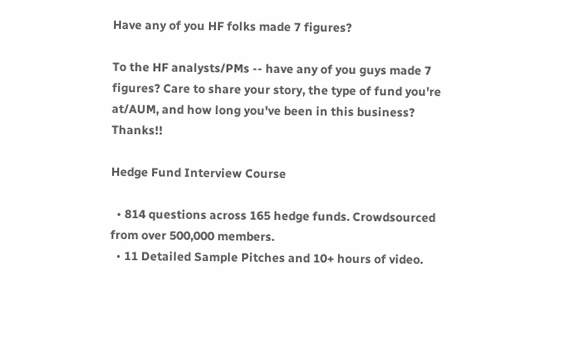Have any of you HF folks made 7 figures?

To the HF analysts/PMs -- have any of you guys made 7 figures? Care to share your story, the type of fund you're at/AUM, and how long you've been in this business? Thanks!!

Hedge Fund Interview Course

  • 814 questions across 165 hedge funds. Crowdsourced from over 500,000 members.
  • 11 Detailed Sample Pitches and 10+ hours of video.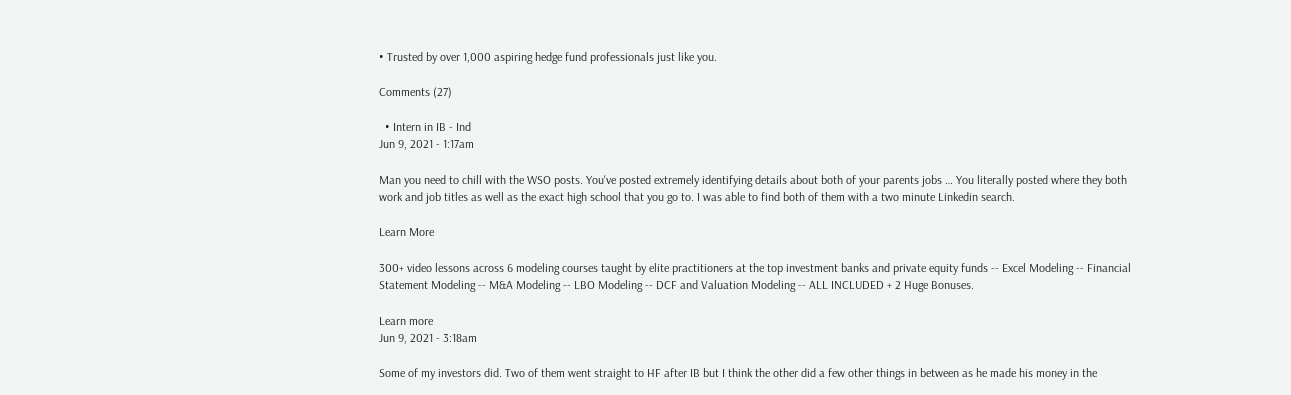• Trusted by over 1,000 aspiring hedge fund professionals just like you.

Comments (27)

  • Intern in IB - Ind
Jun 9, 2021 - 1:17am

Man you need to chill with the WSO posts. You've posted extremely identifying details about both of your parents jobs … You literally posted where they both work and job titles as well as the exact high school that you go to. I was able to find both of them with a two minute Linkedin search.

Learn More

300+ video lessons across 6 modeling courses taught by elite practitioners at the top investment banks and private equity funds -- Excel Modeling -- Financial Statement Modeling -- M&A Modeling -- LBO Modeling -- DCF and Valuation Modeling -- ALL INCLUDED + 2 Huge Bonuses.

Learn more
Jun 9, 2021 - 3:18am

Some of my investors did. Two of them went straight to HF after IB but I think the other did a few other things in between as he made his money in the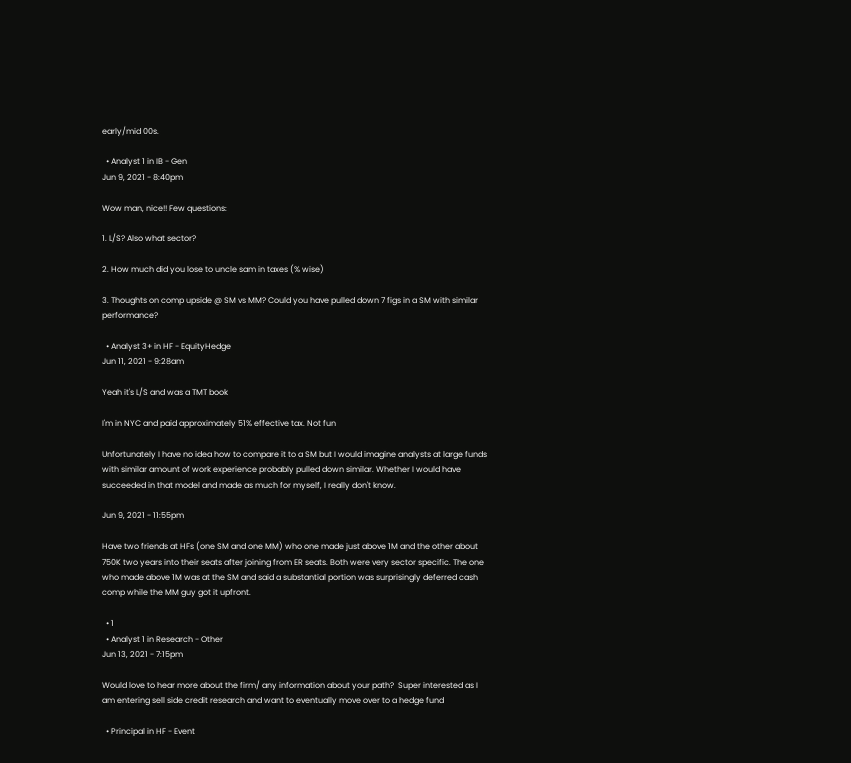early/mid 00s.

  • Analyst 1 in IB - Gen
Jun 9, 2021 - 8:40pm

Wow man, nice!! Few questions:

1. L/S? Also what sector?

2. How much did you lose to uncle sam in taxes (% wise)

3. Thoughts on comp upside @ SM vs MM? Could you have pulled down 7 figs in a SM with similar performance?

  • Analyst 3+ in HF - EquityHedge
Jun 11, 2021 - 9:28am

Yeah it's L/S and was a TMT book

I'm in NYC and paid approximately 51% effective tax. Not fun

Unfortunately I have no idea how to compare it to a SM but I would imagine analysts at large funds with similar amount of work experience probably pulled down similar. Whether I would have succeeded in that model and made as much for myself, I really don't know.

Jun 9, 2021 - 11:55pm

Have two friends at HFs (one SM and one MM) who one made just above 1M and the other about 750K two years into their seats after joining from ER seats. Both were very sector specific. The one who made above 1M was at the SM and said a substantial portion was surprisingly deferred cash comp while the MM guy got it upfront.

  • 1
  • Analyst 1 in Research - Other
Jun 13, 2021 - 7:15pm

Would love to hear more about the firm/ any information about your path?  Super interested as I am entering sell side credit research and want to eventually move over to a hedge fund

  • Principal in HF - Event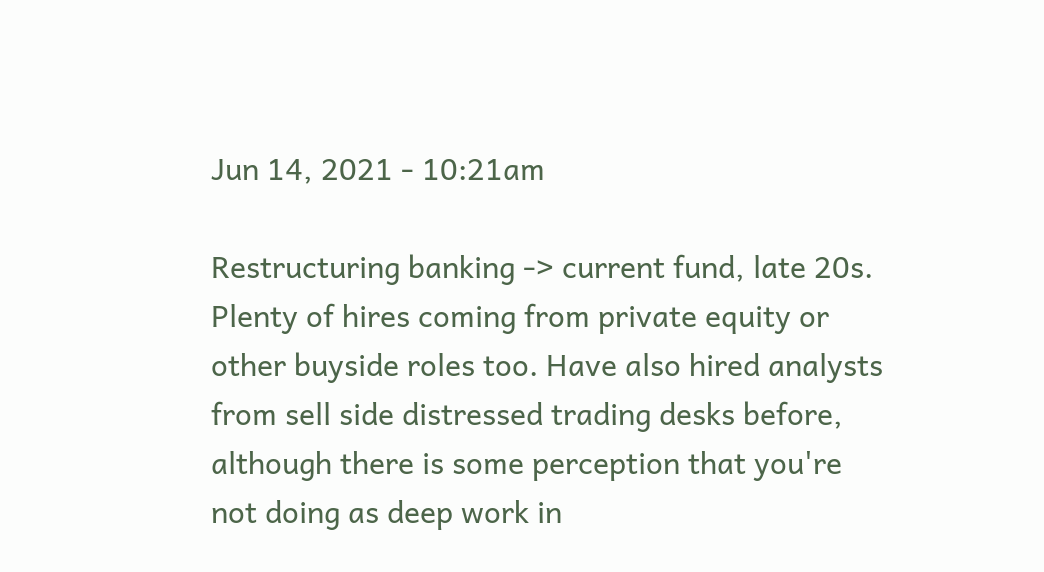Jun 14, 2021 - 10:21am

Restructuring banking -> current fund, late 20s. Plenty of hires coming from private equity or other buyside roles too. Have also hired analysts from sell side distressed trading desks before, although there is some perception that you're not doing as deep work in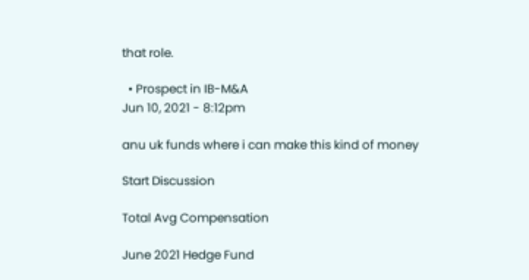that role.

  • Prospect in IB-M&A
Jun 10, 2021 - 8:12pm

anu uk funds where i can make this kind of money

Start Discussion

Total Avg Compensation

June 2021 Hedge Fund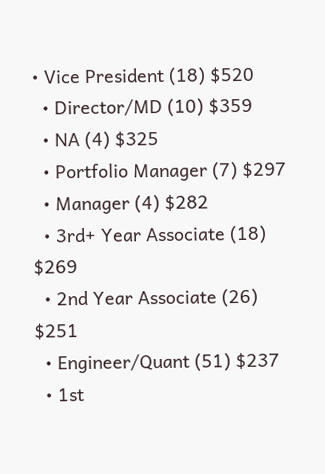• Vice President (18) $520
  • Director/MD (10) $359
  • NA (4) $325
  • Portfolio Manager (7) $297
  • Manager (4) $282
  • 3rd+ Year Associate (18) $269
  • 2nd Year Associate (26) $251
  • Engineer/Quant (51) $237
  • 1st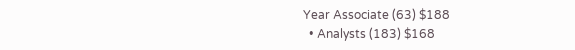Year Associate (63) $188
  • Analysts (183) $168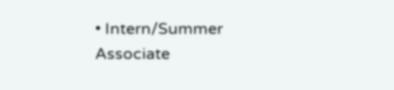• Intern/Summer Associate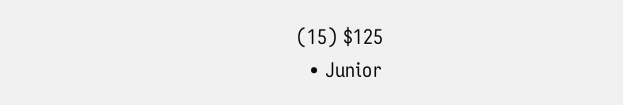(15) $125
  • Junior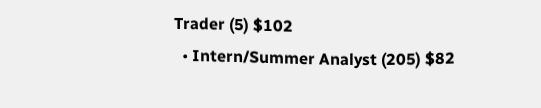Trader (5) $102
  • Intern/Summer Analyst (205) $82